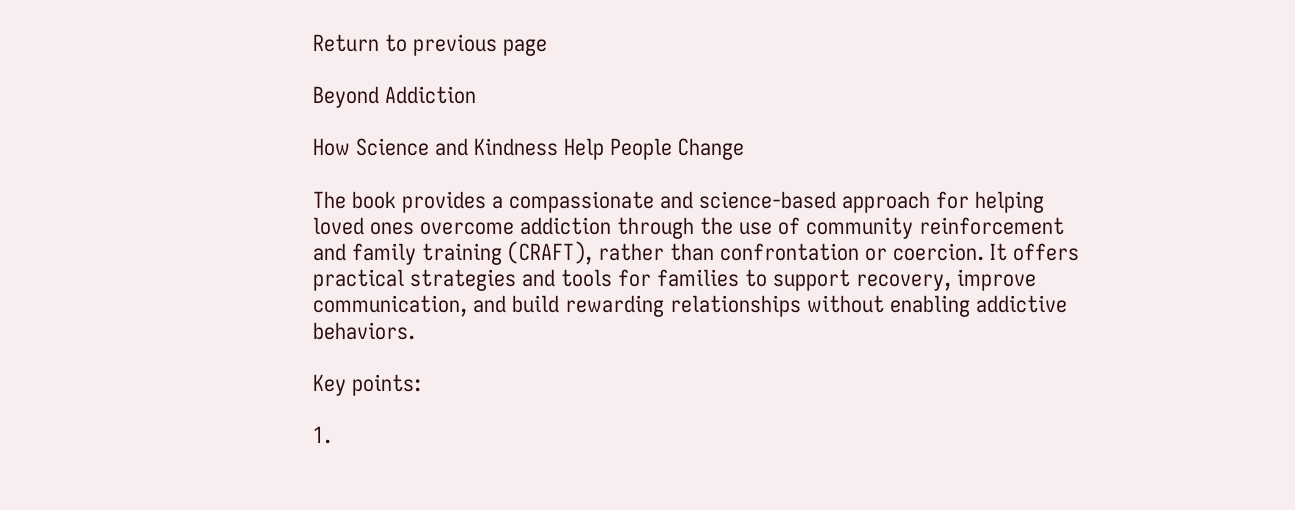Return to previous page

Beyond Addiction

How Science and Kindness Help People Change

The book provides a compassionate and science-based approach for helping loved ones overcome addiction through the use of community reinforcement and family training (CRAFT), rather than confrontation or coercion. It offers practical strategies and tools for families to support recovery, improve communication, and build rewarding relationships without enabling addictive behaviors.

Key points:

1.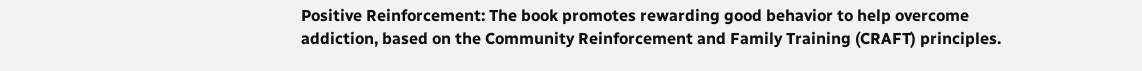Positive Reinforcement: The book promotes rewarding good behavior to help overcome addiction, based on the Community Reinforcement and Family Training (CRAFT) principles.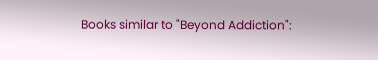Books similar to "Beyond Addiction":